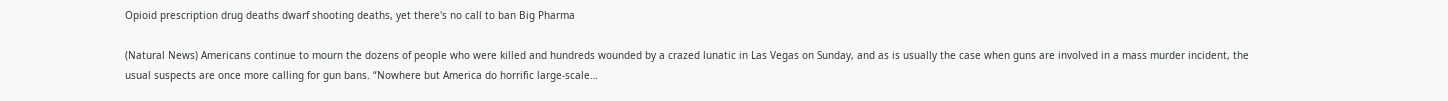Opioid prescription drug deaths dwarf shooting deaths, yet there's no call to ban Big Pharma

(Natural News) Americans continue to mourn the dozens of people who were killed and hundreds wounded by a crazed lunatic in Las Vegas on Sunday, and as is usually the case when guns are involved in a mass murder incident, the usual suspects are once more calling for gun bans. “Nowhere but America do horrific large-scale…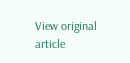View original article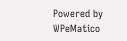Powered by WPeMatico